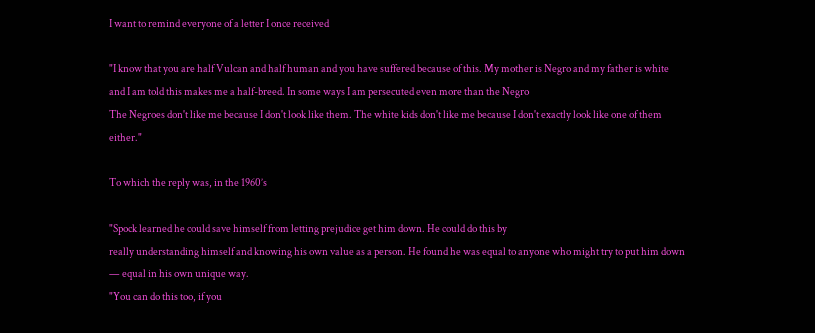I want to remind everyone of a letter I once received

"I know that you are half Vulcan and half human and you have suffered because of this. My mother is Negro and my father is white and I am told this makes me a half-breed. In some ways I am persecuted even more than the Negro
The Negroes don't like me because I don't look like them. The white kids don't like me because I don't exactly look like one of them either."

To which the reply was, in the 1960’s

"Spock learned he could save himself from letting prejudice get him down. He could do this by
really understanding himself and knowing his own value as a person. He found he was equal to anyone who might try to put him down — equal in his own unique way.
"You can do this too, if you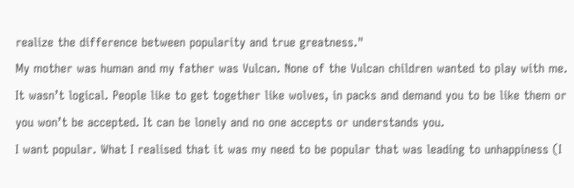realize the difference between popularity and true greatness."
My mother was human and my father was Vulcan. None of the Vulcan children wanted to play with me. It wasn’t logical. People like to get together like wolves, in packs and demand you to be like them or you won’t be accepted. It can be lonely and no one accepts or understands you.
I want popular. What I realised that it was my need to be popular that was leading to unhappiness (I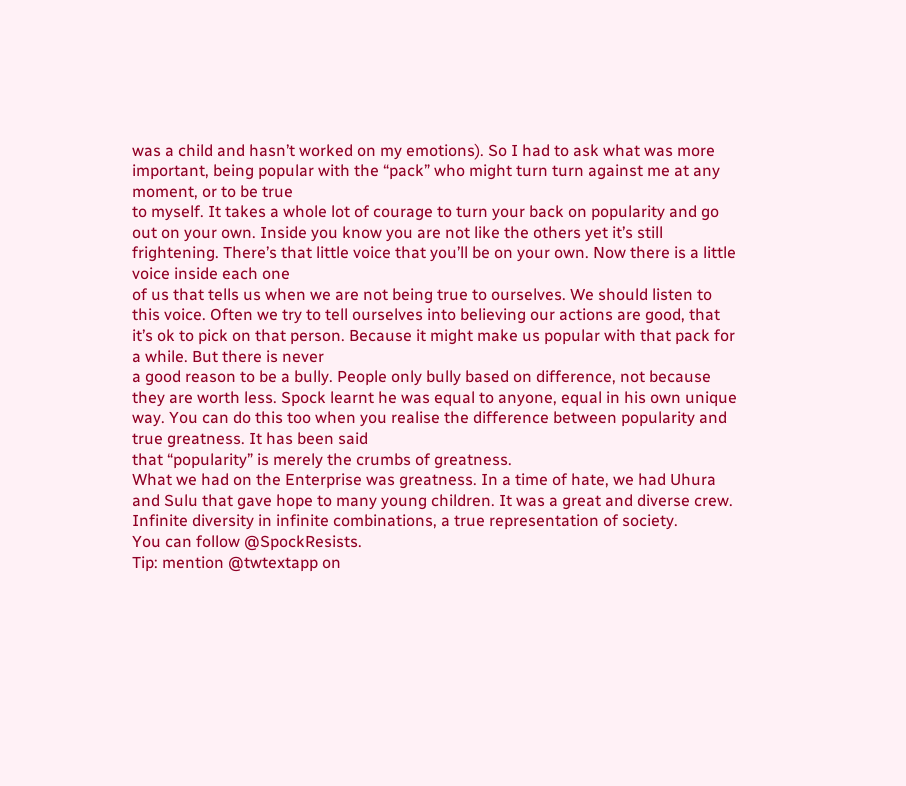was a child and hasn’t worked on my emotions). So I had to ask what was more important, being popular with the “pack” who might turn turn against me at any moment, or to be true
to myself. It takes a whole lot of courage to turn your back on popularity and go out on your own. Inside you know you are not like the others yet it’s still frightening. There’s that little voice that you’ll be on your own. Now there is a little voice inside each one
of us that tells us when we are not being true to ourselves. We should listen to this voice. Often we try to tell ourselves into believing our actions are good, that it’s ok to pick on that person. Because it might make us popular with that pack for a while. But there is never
a good reason to be a bully. People only bully based on difference, not because they are worth less. Spock learnt he was equal to anyone, equal in his own unique way. You can do this too when you realise the difference between popularity and true greatness. It has been said
that “popularity” is merely the crumbs of greatness.
What we had on the Enterprise was greatness. In a time of hate, we had Uhura and Sulu that gave hope to many young children. It was a great and diverse crew. Infinite diversity in infinite combinations, a true representation of society.
You can follow @SpockResists.
Tip: mention @twtextapp on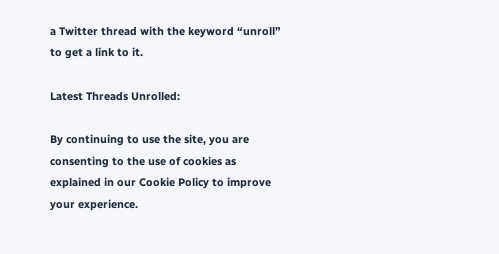a Twitter thread with the keyword “unroll” to get a link to it.

Latest Threads Unrolled:

By continuing to use the site, you are consenting to the use of cookies as explained in our Cookie Policy to improve your experience.